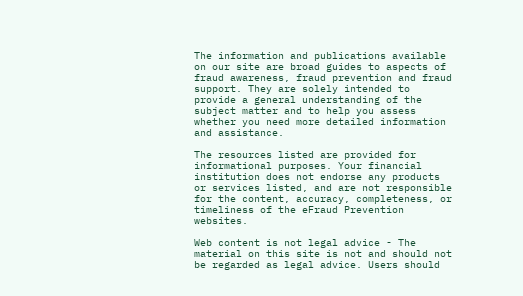The information and publications available on our site are broad guides to aspects of fraud awareness, fraud prevention and fraud support. They are solely intended to provide a general understanding of the subject matter and to help you assess whether you need more detailed information and assistance.

The resources listed are provided for informational purposes. Your financial institution does not endorse any products or services listed, and are not responsible for the content, accuracy, completeness, or timeliness of the eFraud Prevention websites.

Web content is not legal advice - The material on this site is not and should not be regarded as legal advice. Users should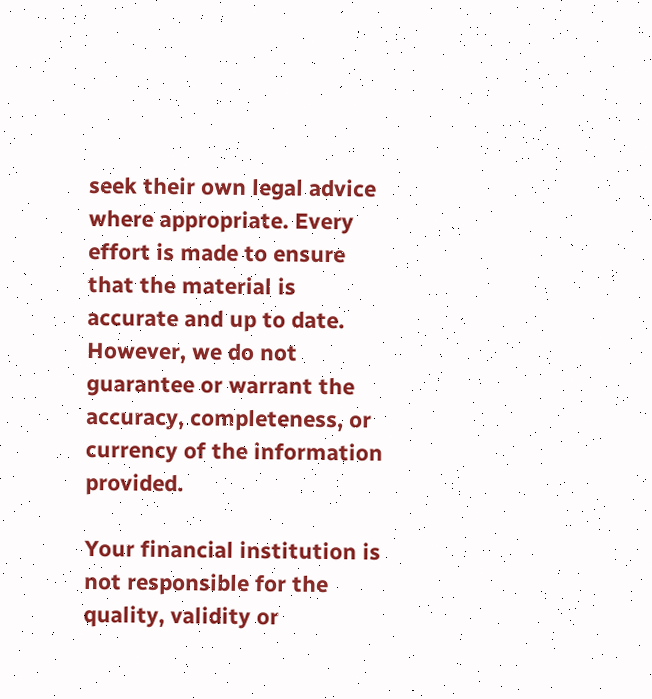seek their own legal advice where appropriate. Every effort is made to ensure that the material is accurate and up to date. However, we do not guarantee or warrant the accuracy, completeness, or currency of the information provided.

Your financial institution is not responsible for the quality, validity or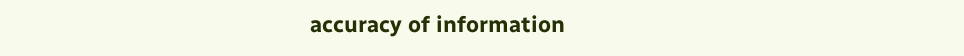accuracy of information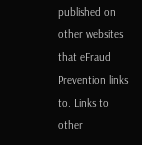published on other websites that eFraud Prevention links to. Links to other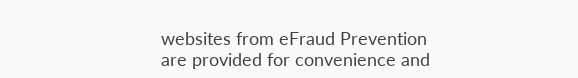websites from eFraud Prevention are provided for convenience and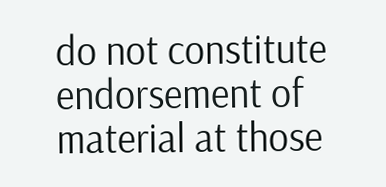do not constitute endorsement of material at those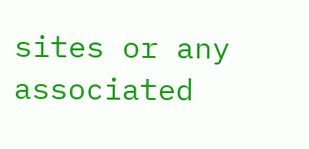sites or any associated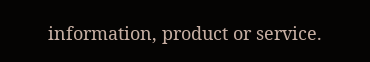information, product or service.